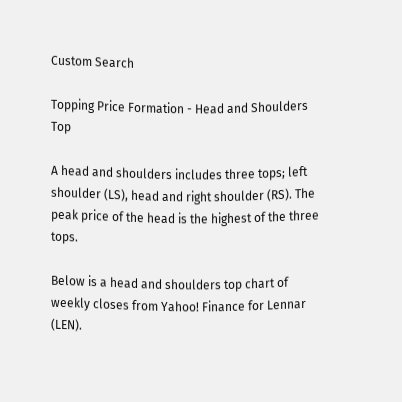Custom Search

Topping Price Formation - Head and Shoulders Top

A head and shoulders includes three tops; left shoulder (LS), head and right shoulder (RS). The peak price of the head is the highest of the three tops.

Below is a head and shoulders top chart of weekly closes from Yahoo! Finance for Lennar (LEN).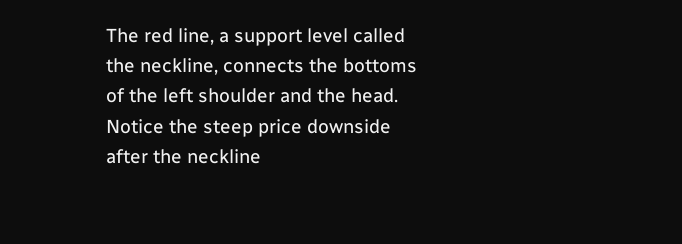The red line, a support level called the neckline, connects the bottoms of the left shoulder and the head. Notice the steep price downside after the neckline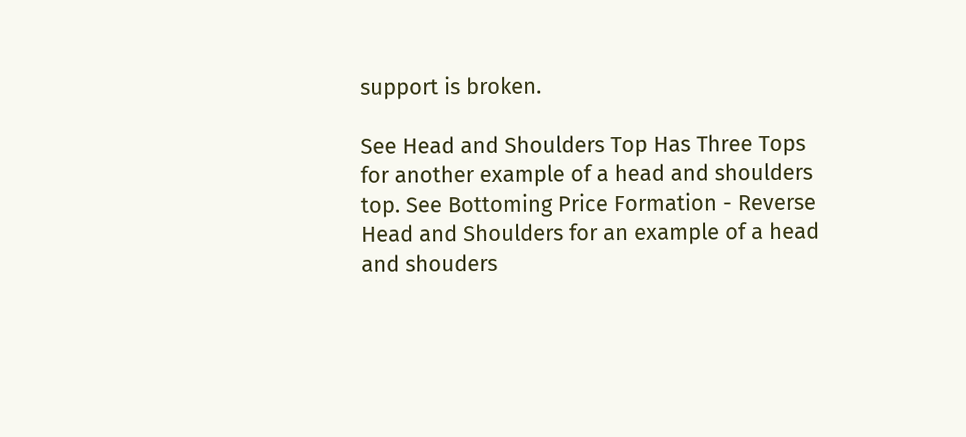support is broken.

See Head and Shoulders Top Has Three Tops for another example of a head and shoulders top. See Bottoming Price Formation - Reverse Head and Shoulders for an example of a head and shouders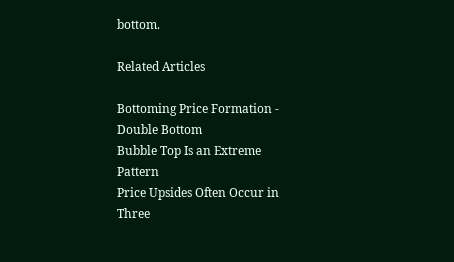bottom.

Related Articles

Bottoming Price Formation - Double Bottom
Bubble Top Is an Extreme Pattern
Price Upsides Often Occur in Three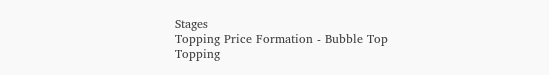Stages
Topping Price Formation - Bubble Top
Topping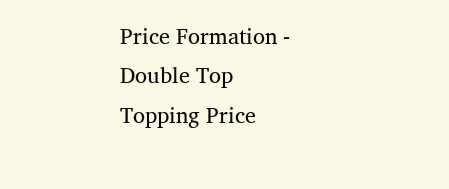Price Formation - Double Top
Topping Price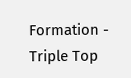Formation - Triple Top